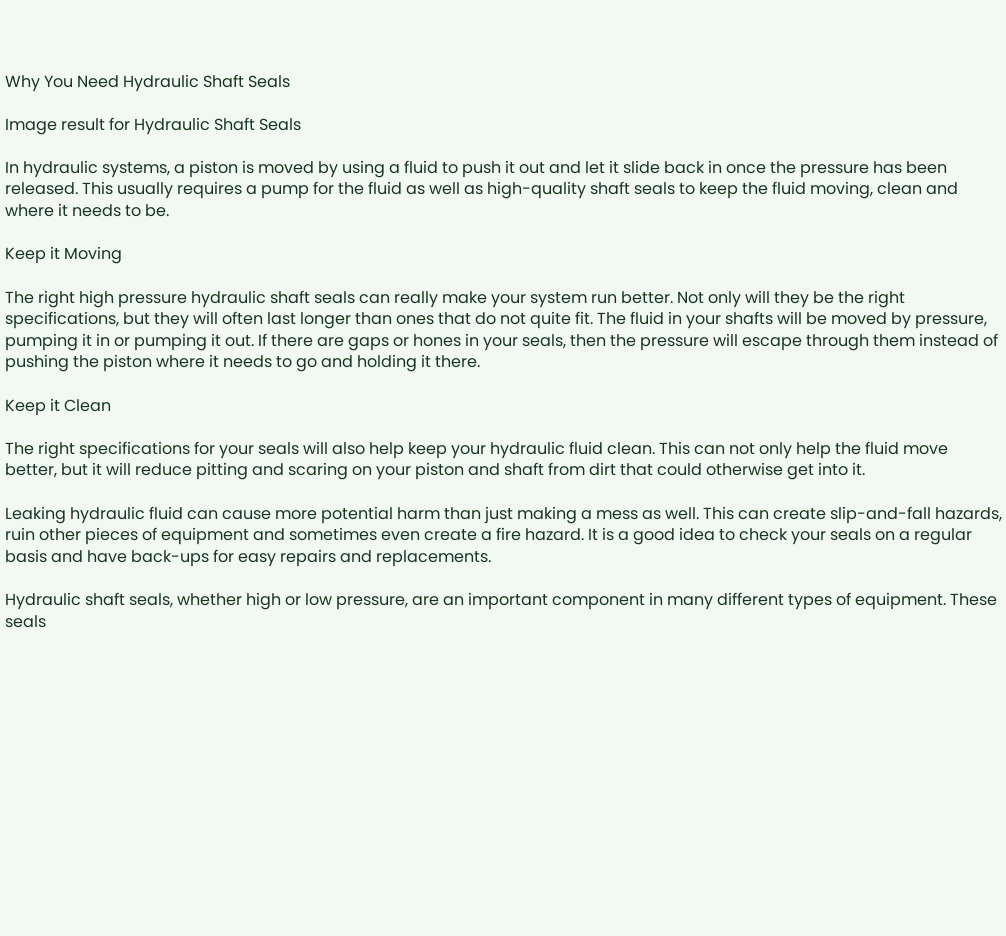Why You Need Hydraulic Shaft Seals

Image result for Hydraulic Shaft Seals

In hydraulic systems, a piston is moved by using a fluid to push it out and let it slide back in once the pressure has been released. This usually requires a pump for the fluid as well as high-quality shaft seals to keep the fluid moving, clean and where it needs to be.

Keep it Moving

The right high pressure hydraulic shaft seals can really make your system run better. Not only will they be the right specifications, but they will often last longer than ones that do not quite fit. The fluid in your shafts will be moved by pressure, pumping it in or pumping it out. If there are gaps or hones in your seals, then the pressure will escape through them instead of pushing the piston where it needs to go and holding it there.

Keep it Clean

The right specifications for your seals will also help keep your hydraulic fluid clean. This can not only help the fluid move better, but it will reduce pitting and scaring on your piston and shaft from dirt that could otherwise get into it.

Leaking hydraulic fluid can cause more potential harm than just making a mess as well. This can create slip-and-fall hazards, ruin other pieces of equipment and sometimes even create a fire hazard. It is a good idea to check your seals on a regular basis and have back-ups for easy repairs and replacements.

Hydraulic shaft seals, whether high or low pressure, are an important component in many different types of equipment. These seals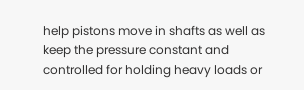help pistons move in shafts as well as keep the pressure constant and controlled for holding heavy loads or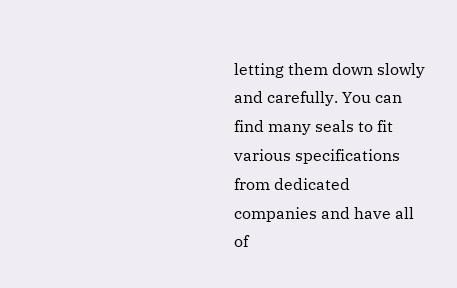letting them down slowly and carefully. You can find many seals to fit various specifications from dedicated companies and have all of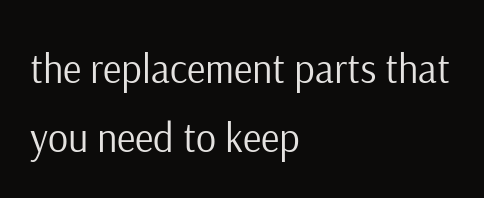the replacement parts that you need to keep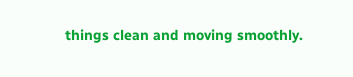things clean and moving smoothly.